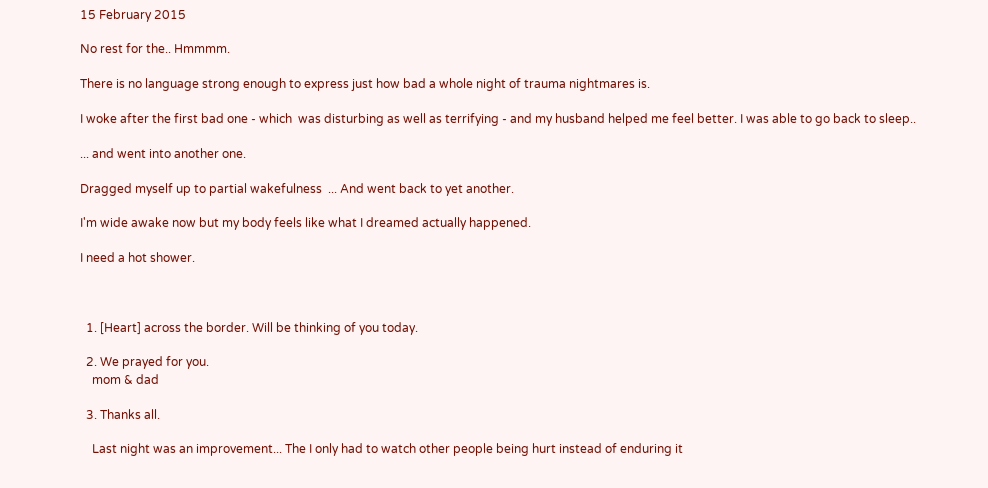15 February 2015

No rest for the.. Hmmmm.

There is no language strong enough to express just how bad a whole night of trauma nightmares is.

I woke after the first bad one - which  was disturbing as well as terrifying - and my husband helped me feel better. I was able to go back to sleep..

... and went into another one.

Dragged myself up to partial wakefulness  ... And went back to yet another.

I'm wide awake now but my body feels like what I dreamed actually happened.

I need a hot shower.



  1. [Heart] across the border. Will be thinking of you today.

  2. We prayed for you.
    mom & dad

  3. Thanks all.

    Last night was an improvement... The I only had to watch other people being hurt instead of enduring it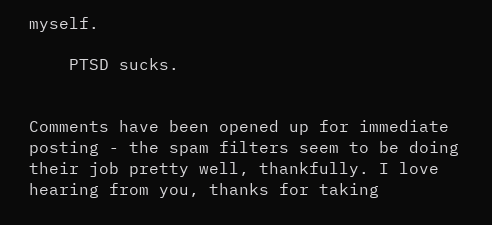myself.

    PTSD sucks.


Comments have been opened up for immediate posting - the spam filters seem to be doing their job pretty well, thankfully. I love hearing from you, thanks for taking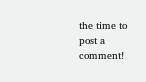the time to post a comment!